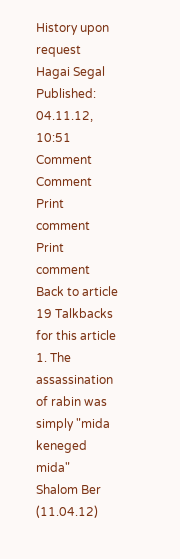History upon request
Hagai Segal
Published: 04.11.12, 10:51
Comment Comment
Print comment Print comment
Back to article
19 Talkbacks for this article
1. The assassination of rabin was simply "mida keneged mida"
Shalom Ber   (11.04.12)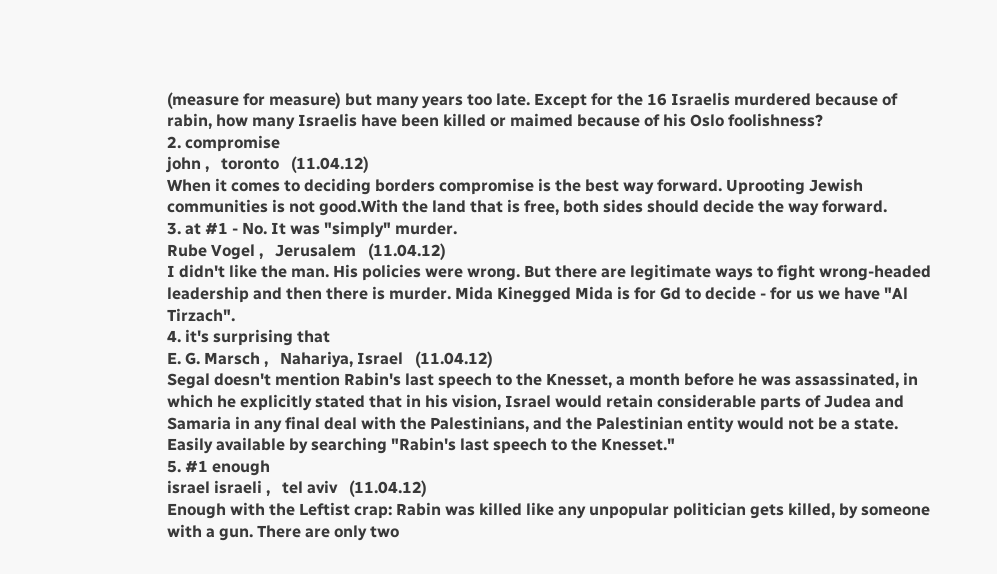(measure for measure) but many years too late. Except for the 16 Israelis murdered because of rabin, how many Israelis have been killed or maimed because of his Oslo foolishness?
2. compromise
john ,   toronto   (11.04.12)
When it comes to deciding borders compromise is the best way forward. Uprooting Jewish communities is not good.With the land that is free, both sides should decide the way forward.
3. at #1 - No. It was "simply" murder.
Rube Vogel ,   Jerusalem   (11.04.12)
I didn't like the man. His policies were wrong. But there are legitimate ways to fight wrong-headed leadership and then there is murder. Mida Kinegged Mida is for Gd to decide - for us we have "Al Tirzach".
4. it's surprising that
E. G. Marsch ,   Nahariya, Israel   (11.04.12)
Segal doesn't mention Rabin's last speech to the Knesset, a month before he was assassinated, in which he explicitly stated that in his vision, Israel would retain considerable parts of Judea and Samaria in any final deal with the Palestinians, and the Palestinian entity would not be a state. Easily available by searching "Rabin's last speech to the Knesset."
5. #1 enough
israel israeli ,   tel aviv   (11.04.12)
Enough with the Leftist crap: Rabin was killed like any unpopular politician gets killed, by someone with a gun. There are only two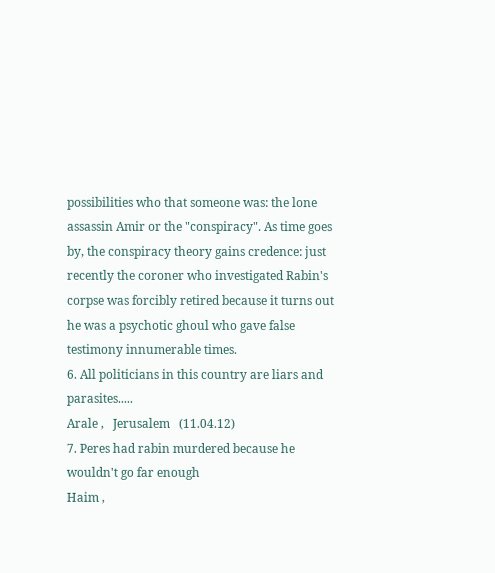possibilities who that someone was: the lone assassin Amir or the "conspiracy". As time goes by, the conspiracy theory gains credence: just recently the coroner who investigated Rabin's corpse was forcibly retired because it turns out he was a psychotic ghoul who gave false testimony innumerable times.
6. All politicians in this country are liars and parasites.....
Arale ,   Jerusalem   (11.04.12)
7. Peres had rabin murdered because he wouldn't go far enough
Haim ,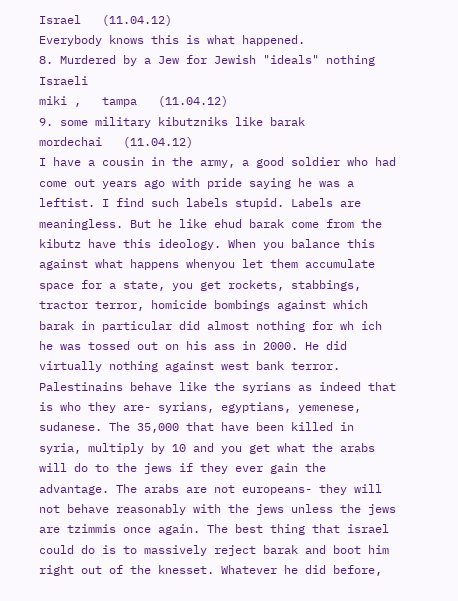Israel   (11.04.12)
Everybody knows this is what happened.
8. Murdered by a Jew for Jewish "ideals" nothing Israeli
miki ,   tampa   (11.04.12)
9. some military kibutzniks like barak
mordechai   (11.04.12)
I have a cousin in the army, a good soldier who had come out years ago with pride saying he was a leftist. I find such labels stupid. Labels are meaningless. But he like ehud barak come from the kibutz have this ideology. When you balance this against what happens whenyou let them accumulate space for a state, you get rockets, stabbings, tractor terror, homicide bombings against which barak in particular did almost nothing for wh ich he was tossed out on his ass in 2000. He did virtually nothing against west bank terror. Palestinains behave like the syrians as indeed that is who they are- syrians, egyptians, yemenese, sudanese. The 35,000 that have been killed in syria, multiply by 10 and you get what the arabs will do to the jews if they ever gain the advantage. The arabs are not europeans- they will not behave reasonably with the jews unless the jews are tzimmis once again. The best thing that israel could do is to massively reject barak and boot him right out of the knesset. Whatever he did before,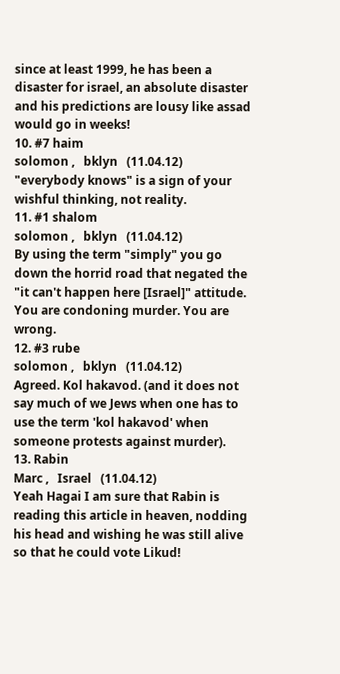since at least 1999, he has been a disaster for israel, an absolute disaster and his predictions are lousy like assad would go in weeks!
10. #7 haim
solomon ,   bklyn   (11.04.12)
"everybody knows" is a sign of your wishful thinking, not reality.
11. #1 shalom
solomon ,   bklyn   (11.04.12)
By using the term "simply" you go down the horrid road that negated the "it can't happen here [Israel]" attitude. You are condoning murder. You are wrong.
12. #3 rube
solomon ,   bklyn   (11.04.12)
Agreed. Kol hakavod. (and it does not say much of we Jews when one has to use the term 'kol hakavod' when someone protests against murder).
13. Rabin
Marc ,   Israel   (11.04.12)
Yeah Hagai I am sure that Rabin is reading this article in heaven, nodding his head and wishing he was still alive so that he could vote Likud!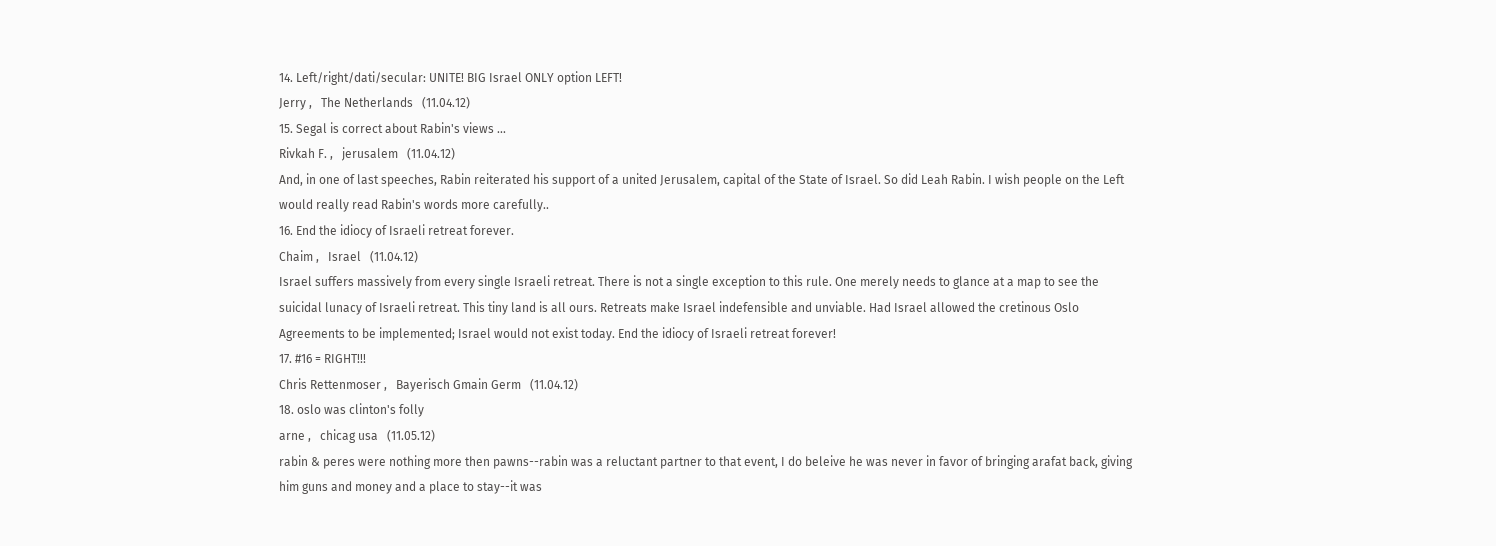14. Left/right/dati/secular: UNITE! BIG Israel ONLY option LEFT!
Jerry ,   The Netherlands   (11.04.12)
15. Segal is correct about Rabin's views ...
Rivkah F. ,   jerusalem   (11.04.12)
And, in one of last speeches, Rabin reiterated his support of a united Jerusalem, capital of the State of Israel. So did Leah Rabin. I wish people on the Left would really read Rabin's words more carefully..
16. End the idiocy of Israeli retreat forever.
Chaim ,   Israel   (11.04.12)
Israel suffers massively from every single Israeli retreat. There is not a single exception to this rule. One merely needs to glance at a map to see the suicidal lunacy of Israeli retreat. This tiny land is all ours. Retreats make Israel indefensible and unviable. Had Israel allowed the cretinous Oslo Agreements to be implemented; Israel would not exist today. End the idiocy of Israeli retreat forever!
17. #16 = RIGHT!!!
Chris Rettenmoser ,   Bayerisch Gmain Germ   (11.04.12)
18. oslo was clinton's folly
arne ,   chicag usa   (11.05.12)
rabin & peres were nothing more then pawns--rabin was a reluctant partner to that event, I do beleive he was never in favor of bringing arafat back, giving him guns and money and a place to stay--it was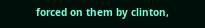forced on them by clinton,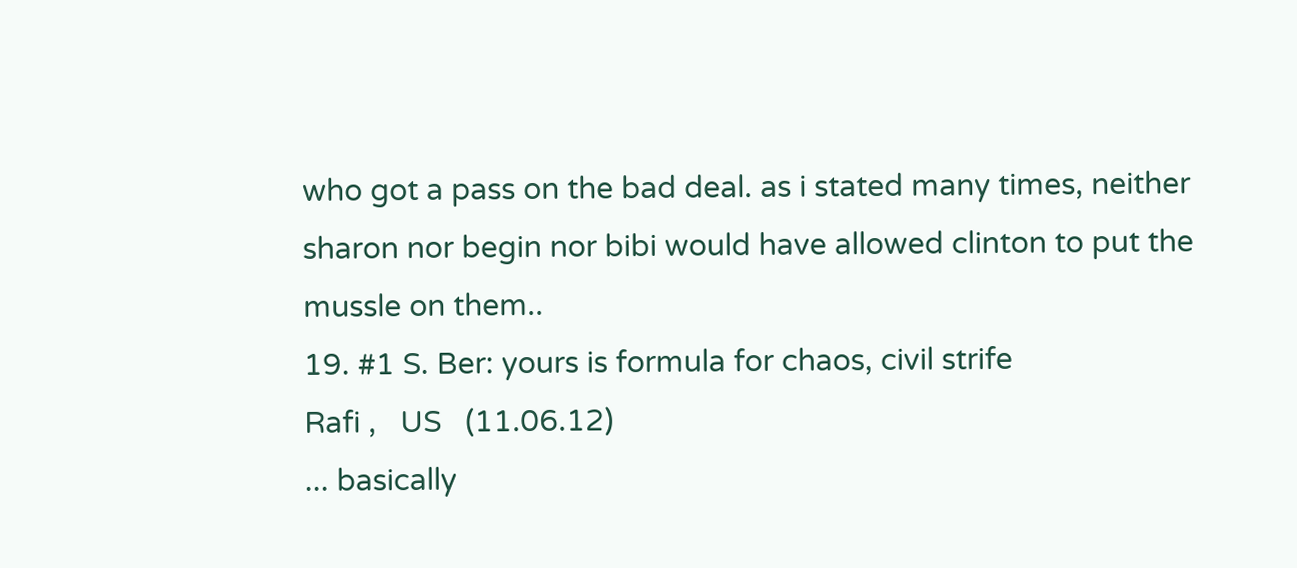who got a pass on the bad deal. as i stated many times, neither sharon nor begin nor bibi would have allowed clinton to put the mussle on them..
19. #1 S. Ber: yours is formula for chaos, civil strife
Rafi ,   US   (11.06.12)
... basically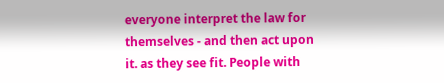everyone interpret the law for themselves - and then act upon it. as they see fit. People with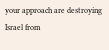your approach are destroying Israel from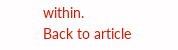within.
Back to article